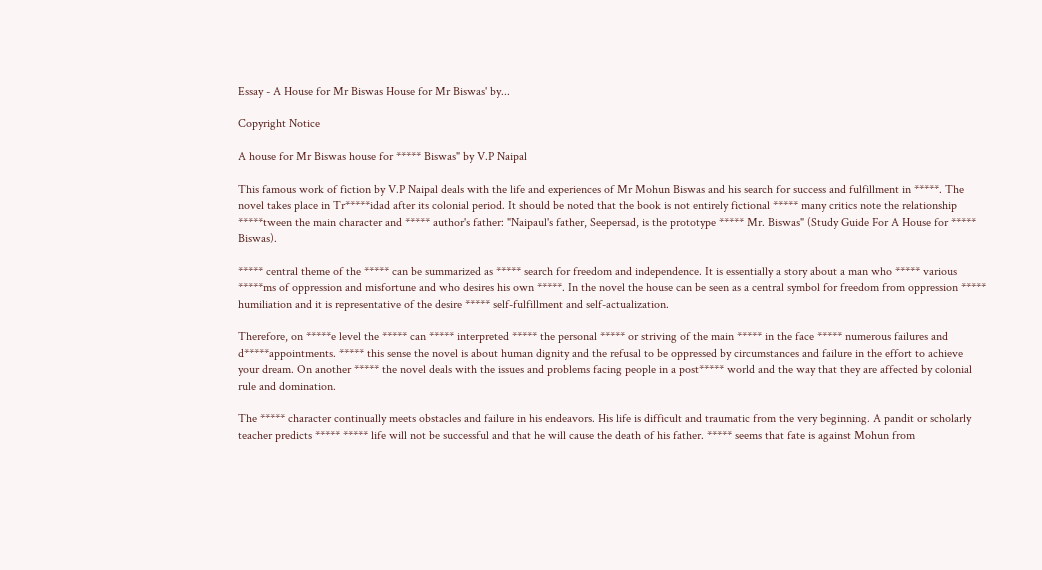Essay - A House for Mr Biswas House for Mr Biswas' by...

Copyright Notice

A house for Mr Biswas house for ***** Biswas" by V.P Naipal

This famous work of fiction by V.P Naipal deals with the life and experiences of Mr Mohun Biswas and his search for success and fulfillment in *****. The novel takes place in Tr*****idad after its colonial period. It should be noted that the book is not entirely fictional ***** many critics note the relationship *****tween the main character and ***** author's father: "Naipaul's father, Seepersad, is the prototype ***** Mr. Biswas" (Study Guide For A House for ***** Biswas).

***** central theme of the ***** can be summarized as ***** search for freedom and independence. It is essentially a story about a man who ***** various *****ms of oppression and misfortune and who desires his own *****. In the novel the house can be seen as a central symbol for freedom from oppression ***** humiliation and it is representative of the desire ***** self-fulfillment and self-actualization.

Therefore, on *****e level the ***** can ***** interpreted ***** the personal ***** or striving of the main ***** in the face ***** numerous failures and d*****appointments. ***** this sense the novel is about human dignity and the refusal to be oppressed by circumstances and failure in the effort to achieve your dream. On another ***** the novel deals with the issues and problems facing people in a post***** world and the way that they are affected by colonial rule and domination.

The ***** character continually meets obstacles and failure in his endeavors. His life is difficult and traumatic from the very beginning. A pandit or scholarly teacher predicts ***** ***** life will not be successful and that he will cause the death of his father. ***** seems that fate is against Mohun from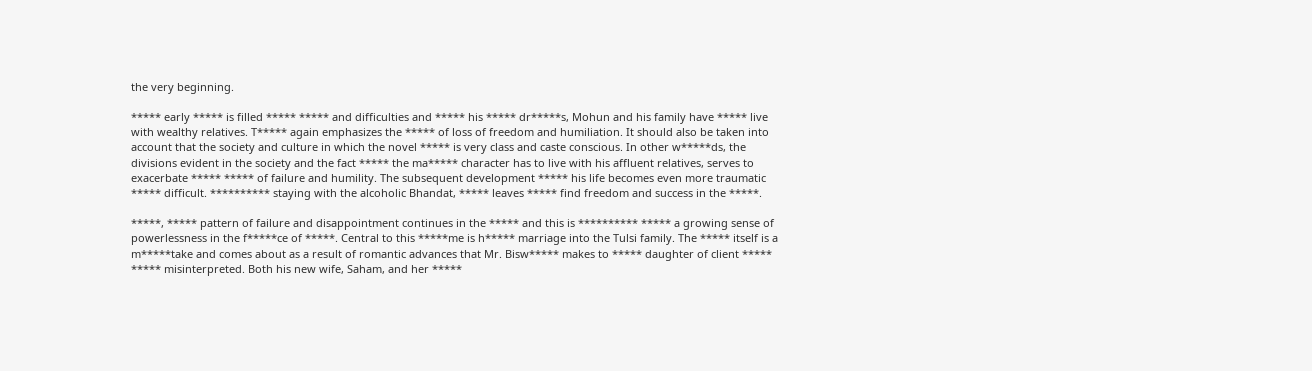the very beginning.

***** early ***** is filled ***** ***** and difficulties and ***** his ***** dr*****s, Mohun and his family have ***** live with wealthy relatives. T***** again emphasizes the ***** of loss of freedom and humiliation. It should also be taken into account that the society and culture in which the novel ***** is very class and caste conscious. In other w*****ds, the divisions evident in the society and the fact ***** the ma***** character has to live with his affluent relatives, serves to exacerbate ***** ***** of failure and humility. The subsequent development ***** his life becomes even more traumatic ***** difficult. ********** staying with the alcoholic Bhandat, ***** leaves ***** find freedom and success in the *****.

*****, ***** pattern of failure and disappointment continues in the ***** and this is ********** ***** a growing sense of powerlessness in the f*****ce of *****. Central to this *****me is h***** marriage into the Tulsi family. The ***** itself is a m*****take and comes about as a result of romantic advances that Mr. Bisw***** makes to ***** daughter of client ***** ***** misinterpreted. Both his new wife, Saham, and her *****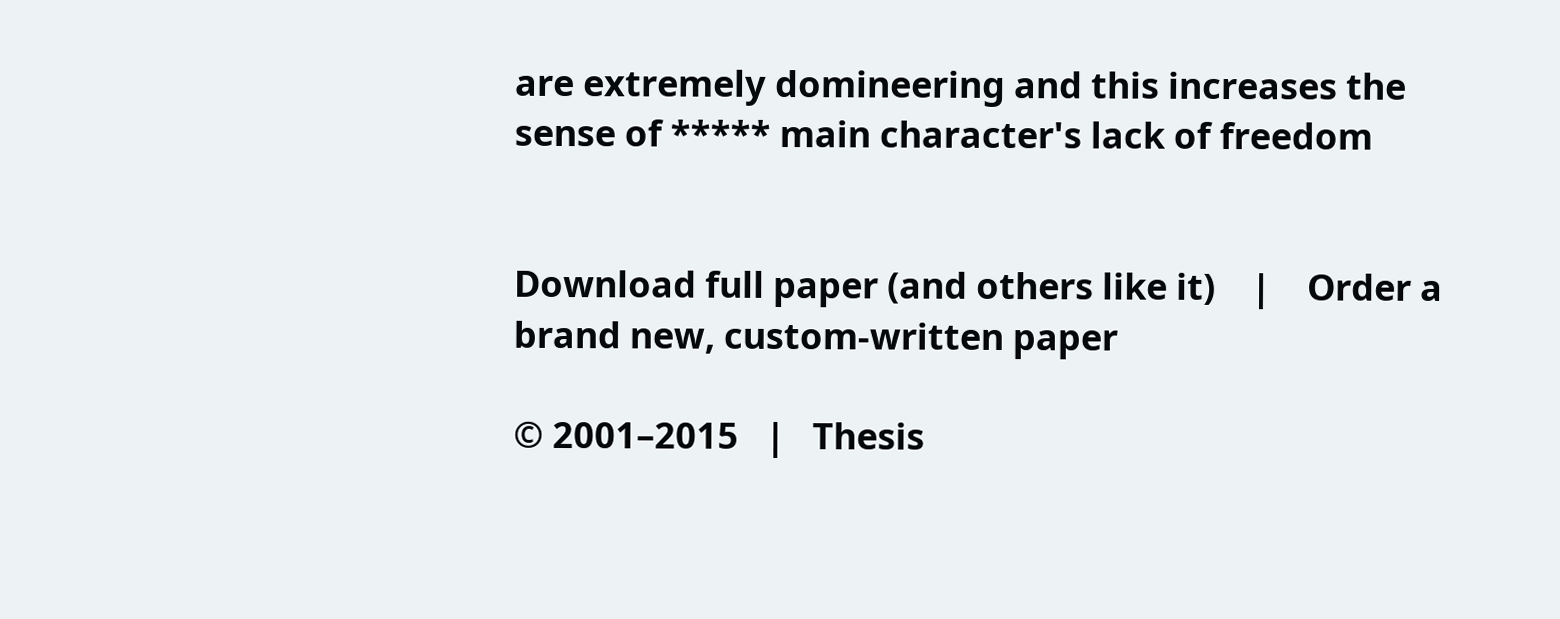are extremely domineering and this increases the sense of ***** main character's lack of freedom


Download full paper (and others like it)    |    Order a brand new, custom-written paper

© 2001–2015   |   Thesis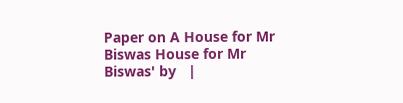Paper on A House for Mr Biswas House for Mr Biswas' by   |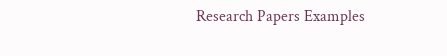Research Papers Examples